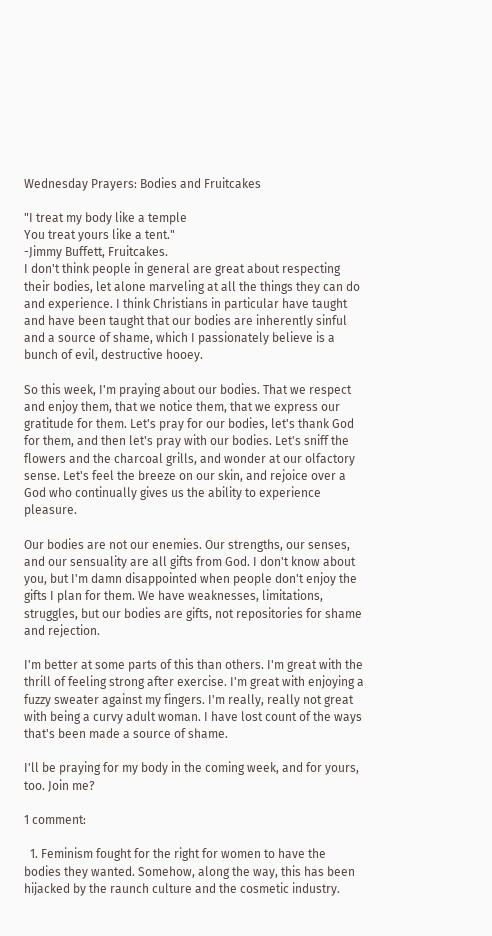Wednesday Prayers: Bodies and Fruitcakes

"I treat my body like a temple
You treat yours like a tent."
-Jimmy Buffett, Fruitcakes.
I don't think people in general are great about respecting their bodies, let alone marveling at all the things they can do and experience. I think Christians in particular have taught and have been taught that our bodies are inherently sinful and a source of shame, which I passionately believe is a bunch of evil, destructive hooey.

So this week, I'm praying about our bodies. That we respect and enjoy them, that we notice them, that we express our gratitude for them. Let's pray for our bodies, let's thank God for them, and then let's pray with our bodies. Let's sniff the flowers and the charcoal grills, and wonder at our olfactory sense. Let's feel the breeze on our skin, and rejoice over a God who continually gives us the ability to experience pleasure.

Our bodies are not our enemies. Our strengths, our senses, and our sensuality are all gifts from God. I don't know about you, but I'm damn disappointed when people don't enjoy the gifts I plan for them. We have weaknesses, limitations, struggles, but our bodies are gifts, not repositories for shame and rejection.

I'm better at some parts of this than others. I'm great with the thrill of feeling strong after exercise. I'm great with enjoying a fuzzy sweater against my fingers. I'm really, really not great with being a curvy adult woman. I have lost count of the ways that's been made a source of shame.

I'll be praying for my body in the coming week, and for yours, too. Join me?

1 comment:

  1. Feminism fought for the right for women to have the bodies they wanted. Somehow, along the way, this has been hijacked by the raunch culture and the cosmetic industry.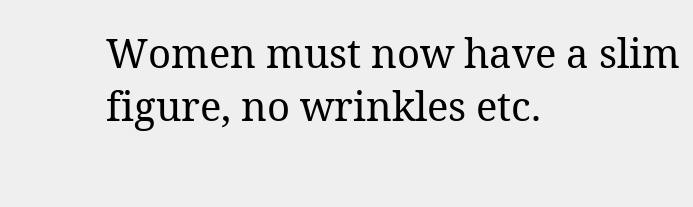Women must now have a slim figure, no wrinkles etc.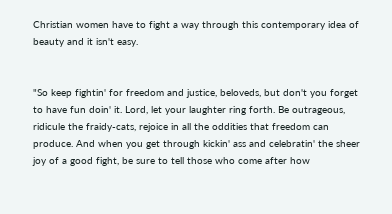Christian women have to fight a way through this contemporary idea of beauty and it isn't easy.


"So keep fightin' for freedom and justice, beloveds, but don't you forget to have fun doin' it. Lord, let your laughter ring forth. Be outrageous, ridicule the fraidy-cats, rejoice in all the oddities that freedom can produce. And when you get through kickin' ass and celebratin' the sheer joy of a good fight, be sure to tell those who come after how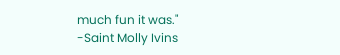much fun it was."
-Saint Molly Ivins